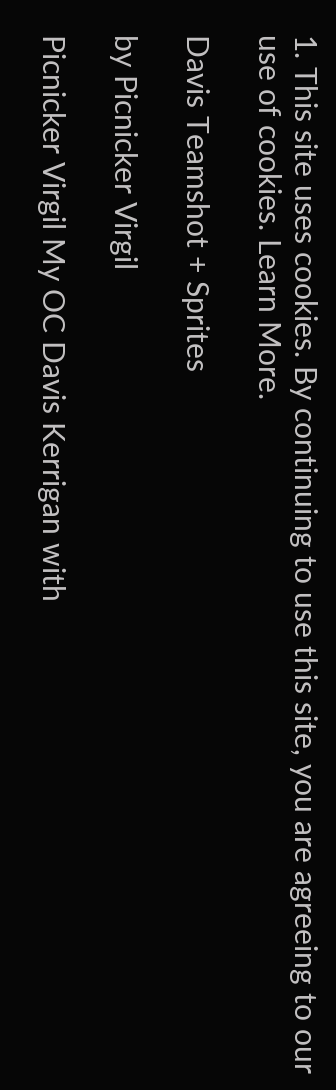1. This site uses cookies. By continuing to use this site, you are agreeing to our use of cookies. Learn More.

Davis Teamshot + Sprites

by Picnicker Virgil

Picnicker Virgil My OC Davis Kerrigan with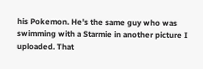his Pokemon. He's the same guy who was swimming with a Starmie in another picture I uploaded. That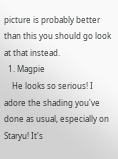picture is probably better than this you should go look at that instead.
  1. Magpie
    He looks so serious! I adore the shading you've done as usual, especially on Staryu! It's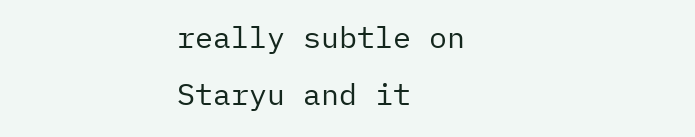really subtle on Staryu and it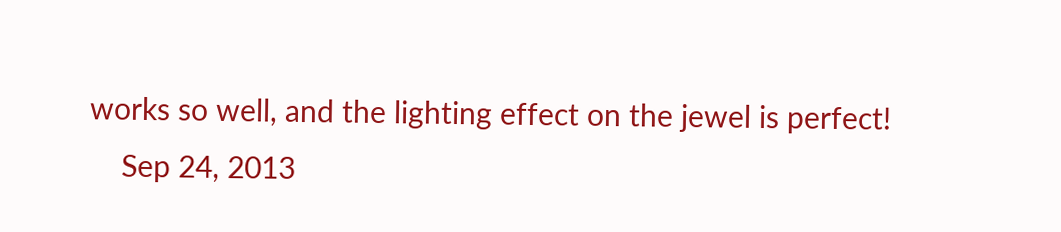works so well, and the lighting effect on the jewel is perfect!
    Sep 24, 2013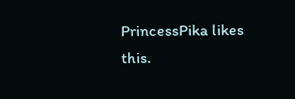PrincessPika likes this.